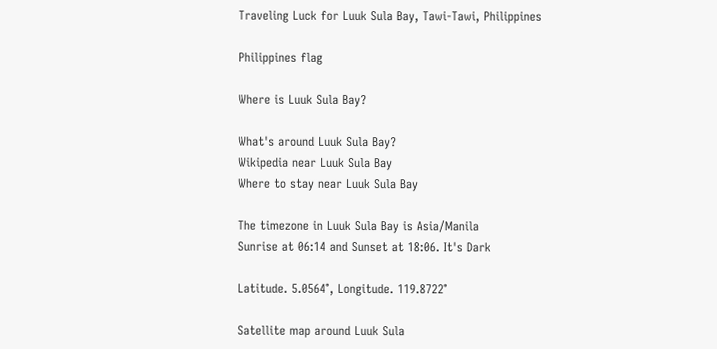Traveling Luck for Luuk Sula Bay, Tawi-Tawi, Philippines

Philippines flag

Where is Luuk Sula Bay?

What's around Luuk Sula Bay?
Wikipedia near Luuk Sula Bay
Where to stay near Luuk Sula Bay

The timezone in Luuk Sula Bay is Asia/Manila
Sunrise at 06:14 and Sunset at 18:06. It's Dark

Latitude. 5.0564°, Longitude. 119.8722°

Satellite map around Luuk Sula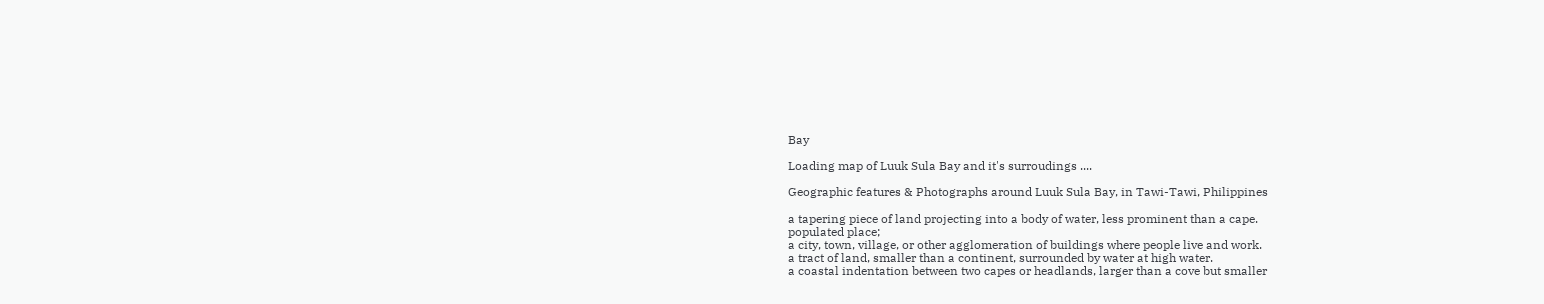Bay

Loading map of Luuk Sula Bay and it's surroudings ....

Geographic features & Photographs around Luuk Sula Bay, in Tawi-Tawi, Philippines

a tapering piece of land projecting into a body of water, less prominent than a cape.
populated place;
a city, town, village, or other agglomeration of buildings where people live and work.
a tract of land, smaller than a continent, surrounded by water at high water.
a coastal indentation between two capes or headlands, larger than a cove but smaller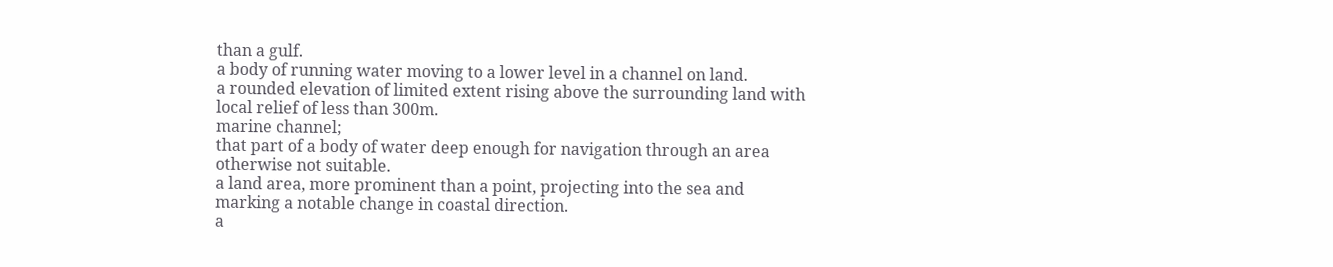than a gulf.
a body of running water moving to a lower level in a channel on land.
a rounded elevation of limited extent rising above the surrounding land with local relief of less than 300m.
marine channel;
that part of a body of water deep enough for navigation through an area otherwise not suitable.
a land area, more prominent than a point, projecting into the sea and marking a notable change in coastal direction.
a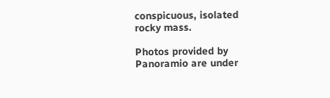conspicuous, isolated rocky mass.

Photos provided by Panoramio are under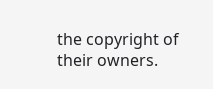the copyright of their owners.